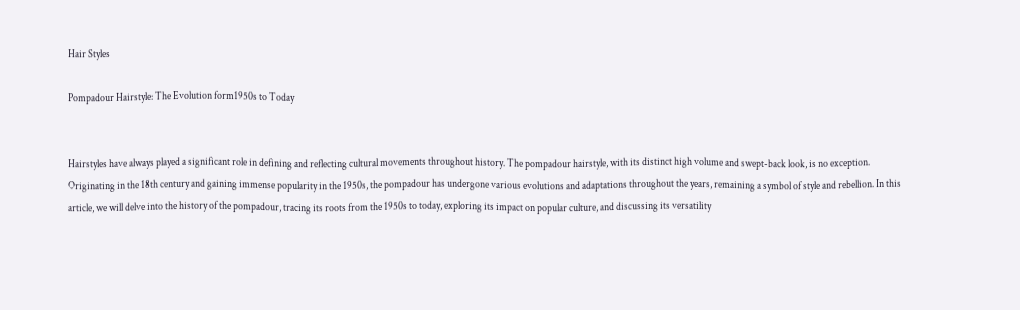Hair Styles

Pompadour Hairstyle: The Evolution form1950s to Today


Hairstyles have always played a significant role in defining and reflecting cultural movements throughout history. The pompadour hairstyle, with its distinct high volume and swept-back look, is no exception. Originating in the 18th century and gaining immense popularity in the 1950s, the pompadour has undergone various evolutions and adaptations throughout the years, remaining a symbol of style and rebellion. In this article, we will delve into the history of the pompadour, tracing its roots from the 1950s to today, exploring its impact on popular culture, and discussing its versatility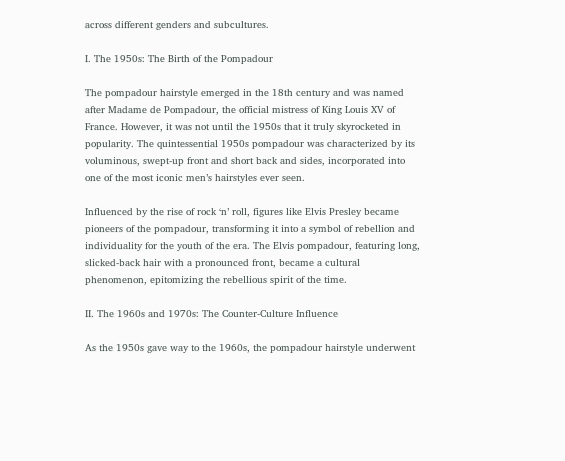across different genders and subcultures.

I. The 1950s: The Birth of the Pompadour

The pompadour hairstyle emerged in the 18th century and was named after Madame de Pompadour, the official mistress of King Louis XV of France. However, it was not until the 1950s that it truly skyrocketed in popularity. The quintessential 1950s pompadour was characterized by its voluminous, swept-up front and short back and sides, incorporated into one of the most iconic men’s hairstyles ever seen.

Influenced by the rise of rock ‘n’ roll, figures like Elvis Presley became pioneers of the pompadour, transforming it into a symbol of rebellion and individuality for the youth of the era. The Elvis pompadour, featuring long, slicked-back hair with a pronounced front, became a cultural phenomenon, epitomizing the rebellious spirit of the time.

II. The 1960s and 1970s: The Counter-Culture Influence

As the 1950s gave way to the 1960s, the pompadour hairstyle underwent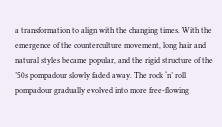a transformation to align with the changing times. With the emergence of the counterculture movement, long hair and natural styles became popular, and the rigid structure of the ’50s pompadour slowly faded away. The rock ‘n’ roll pompadour gradually evolved into more free-flowing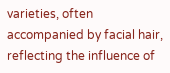varieties, often accompanied by facial hair, reflecting the influence of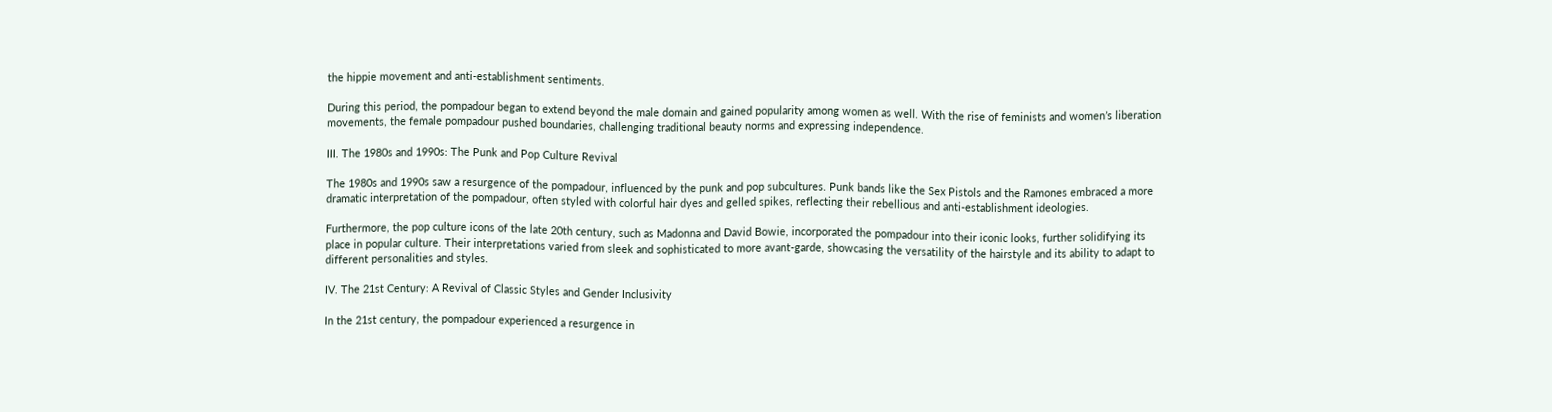the hippie movement and anti-establishment sentiments.

During this period, the pompadour began to extend beyond the male domain and gained popularity among women as well. With the rise of feminists and women’s liberation movements, the female pompadour pushed boundaries, challenging traditional beauty norms and expressing independence.

III. The 1980s and 1990s: The Punk and Pop Culture Revival

The 1980s and 1990s saw a resurgence of the pompadour, influenced by the punk and pop subcultures. Punk bands like the Sex Pistols and the Ramones embraced a more dramatic interpretation of the pompadour, often styled with colorful hair dyes and gelled spikes, reflecting their rebellious and anti-establishment ideologies.

Furthermore, the pop culture icons of the late 20th century, such as Madonna and David Bowie, incorporated the pompadour into their iconic looks, further solidifying its place in popular culture. Their interpretations varied from sleek and sophisticated to more avant-garde, showcasing the versatility of the hairstyle and its ability to adapt to different personalities and styles.

IV. The 21st Century: A Revival of Classic Styles and Gender Inclusivity

In the 21st century, the pompadour experienced a resurgence in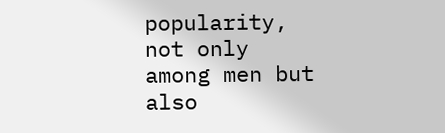popularity, not only among men but also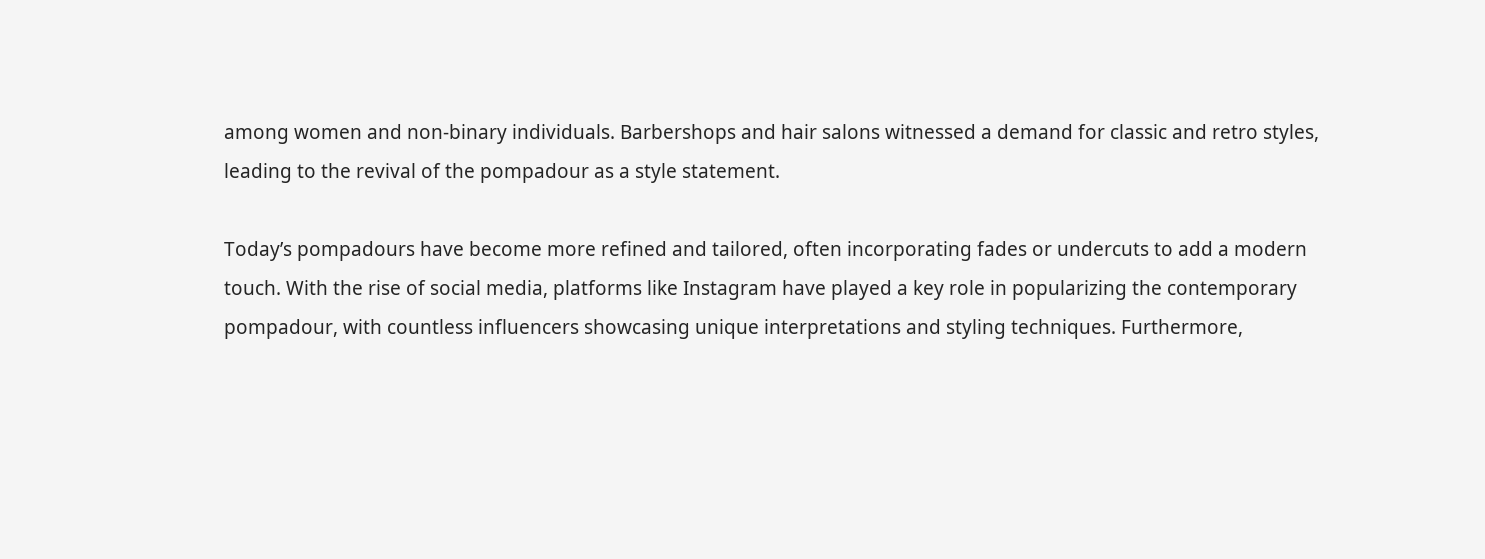among women and non-binary individuals. Barbershops and hair salons witnessed a demand for classic and retro styles, leading to the revival of the pompadour as a style statement.

Today’s pompadours have become more refined and tailored, often incorporating fades or undercuts to add a modern touch. With the rise of social media, platforms like Instagram have played a key role in popularizing the contemporary pompadour, with countless influencers showcasing unique interpretations and styling techniques. Furthermore,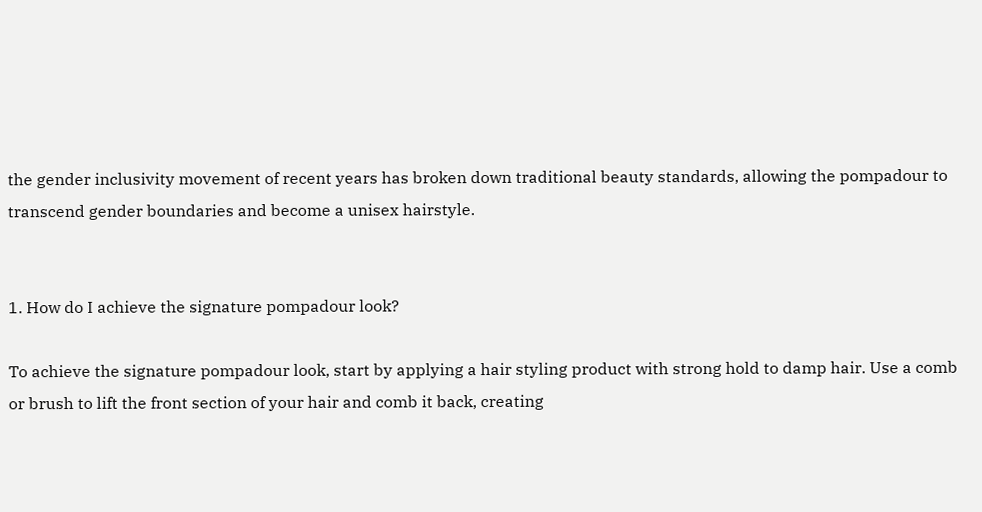the gender inclusivity movement of recent years has broken down traditional beauty standards, allowing the pompadour to transcend gender boundaries and become a unisex hairstyle.


1. How do I achieve the signature pompadour look?

To achieve the signature pompadour look, start by applying a hair styling product with strong hold to damp hair. Use a comb or brush to lift the front section of your hair and comb it back, creating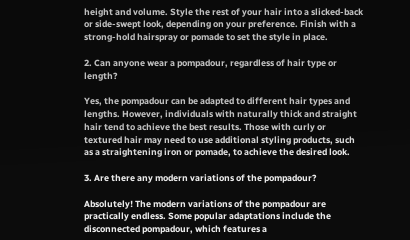height and volume. Style the rest of your hair into a slicked-back or side-swept look, depending on your preference. Finish with a strong-hold hairspray or pomade to set the style in place.

2. Can anyone wear a pompadour, regardless of hair type or length?

Yes, the pompadour can be adapted to different hair types and lengths. However, individuals with naturally thick and straight hair tend to achieve the best results. Those with curly or textured hair may need to use additional styling products, such as a straightening iron or pomade, to achieve the desired look.

3. Are there any modern variations of the pompadour?

Absolutely! The modern variations of the pompadour are practically endless. Some popular adaptations include the disconnected pompadour, which features a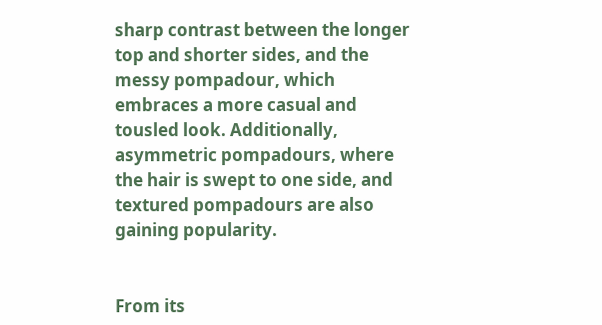sharp contrast between the longer top and shorter sides, and the messy pompadour, which embraces a more casual and tousled look. Additionally, asymmetric pompadours, where the hair is swept to one side, and textured pompadours are also gaining popularity.


From its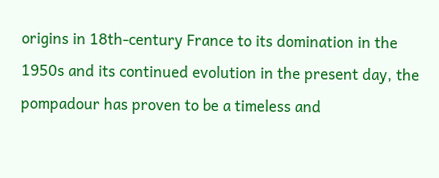origins in 18th-century France to its domination in the 1950s and its continued evolution in the present day, the pompadour has proven to be a timeless and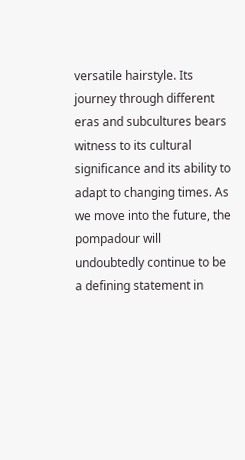versatile hairstyle. Its journey through different eras and subcultures bears witness to its cultural significance and its ability to adapt to changing times. As we move into the future, the pompadour will undoubtedly continue to be a defining statement in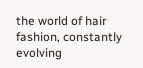the world of hair fashion, constantly evolving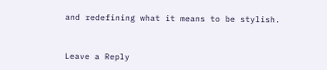and redefining what it means to be stylish.


Leave a Reply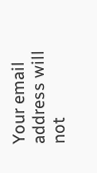Your email address will not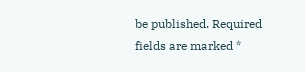be published. Required fields are marked *